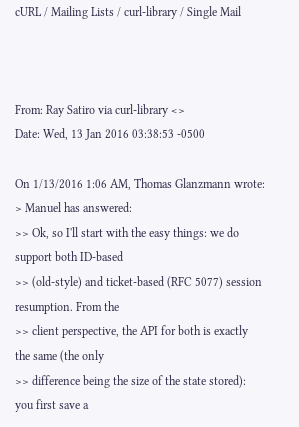cURL / Mailing Lists / curl-library / Single Mail



From: Ray Satiro via curl-library <>
Date: Wed, 13 Jan 2016 03:38:53 -0500

On 1/13/2016 1:06 AM, Thomas Glanzmann wrote:
> Manuel has answered:
>> Ok, so I'll start with the easy things: we do support both ID-based
>> (old-style) and ticket-based (RFC 5077) session resumption. From the
>> client perspective, the API for both is exactly the same (the only
>> difference being the size of the state stored): you first save a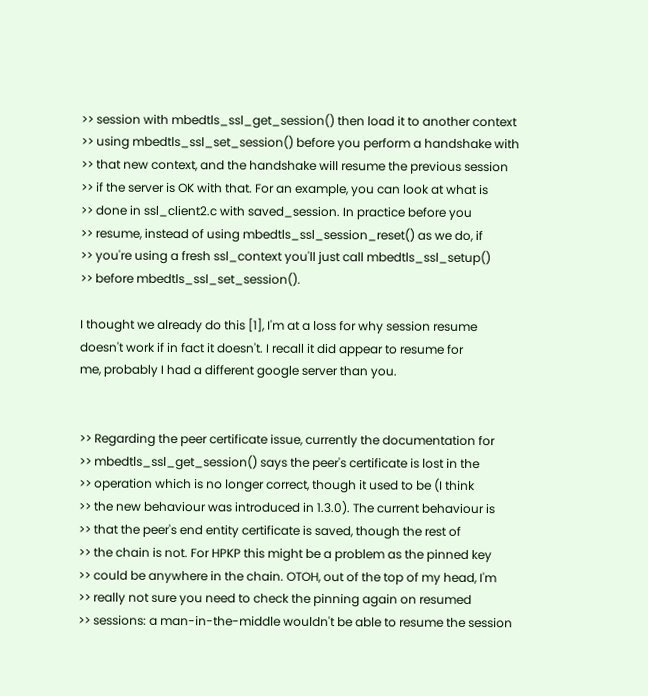>> session with mbedtls_ssl_get_session() then load it to another context
>> using mbedtls_ssl_set_session() before you perform a handshake with
>> that new context, and the handshake will resume the previous session
>> if the server is OK with that. For an example, you can look at what is
>> done in ssl_client2.c with saved_session. In practice before you
>> resume, instead of using mbedtls_ssl_session_reset() as we do, if
>> you're using a fresh ssl_context you'll just call mbedtls_ssl_setup()
>> before mbedtls_ssl_set_session().

I thought we already do this [1], I'm at a loss for why session resume
doesn't work if in fact it doesn't. I recall it did appear to resume for
me, probably I had a different google server than you.


>> Regarding the peer certificate issue, currently the documentation for
>> mbedtls_ssl_get_session() says the peer's certificate is lost in the
>> operation which is no longer correct, though it used to be (I think
>> the new behaviour was introduced in 1.3.0). The current behaviour is
>> that the peer's end entity certificate is saved, though the rest of
>> the chain is not. For HPKP this might be a problem as the pinned key
>> could be anywhere in the chain. OTOH, out of the top of my head, I'm
>> really not sure you need to check the pinning again on resumed
>> sessions: a man-in-the-middle wouldn't be able to resume the session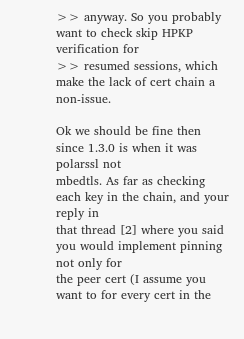>> anyway. So you probably want to check skip HPKP verification for
>> resumed sessions, which make the lack of cert chain a non-issue.

Ok we should be fine then since 1.3.0 is when it was polarssl not
mbedtls. As far as checking each key in the chain, and your reply in
that thread [2] where you said you would implement pinning not only for
the peer cert (I assume you want to for every cert in the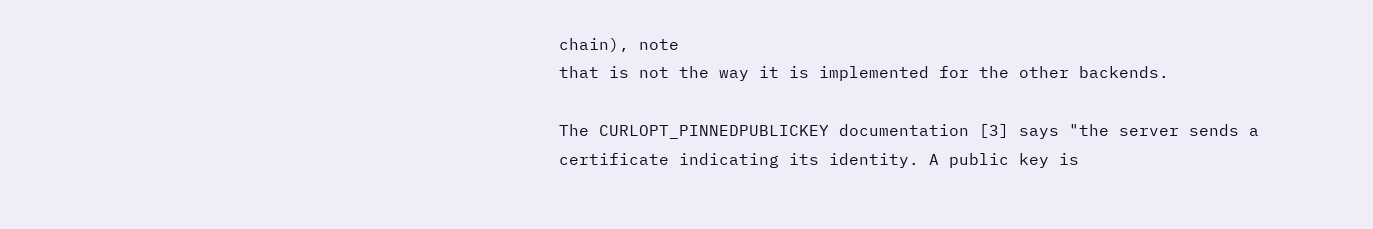chain), note
that is not the way it is implemented for the other backends.

The CURLOPT_PINNEDPUBLICKEY documentation [3] says "the server sends a
certificate indicating its identity. A public key is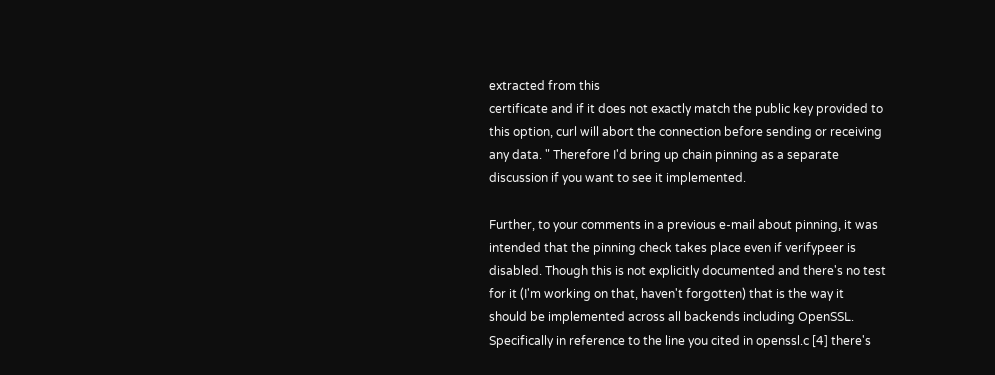extracted from this
certificate and if it does not exactly match the public key provided to
this option, curl will abort the connection before sending or receiving
any data. " Therefore I'd bring up chain pinning as a separate
discussion if you want to see it implemented.

Further, to your comments in a previous e-mail about pinning, it was
intended that the pinning check takes place even if verifypeer is
disabled. Though this is not explicitly documented and there's no test
for it (I'm working on that, haven't forgotten) that is the way it
should be implemented across all backends including OpenSSL.
Specifically in reference to the line you cited in openssl.c [4] there's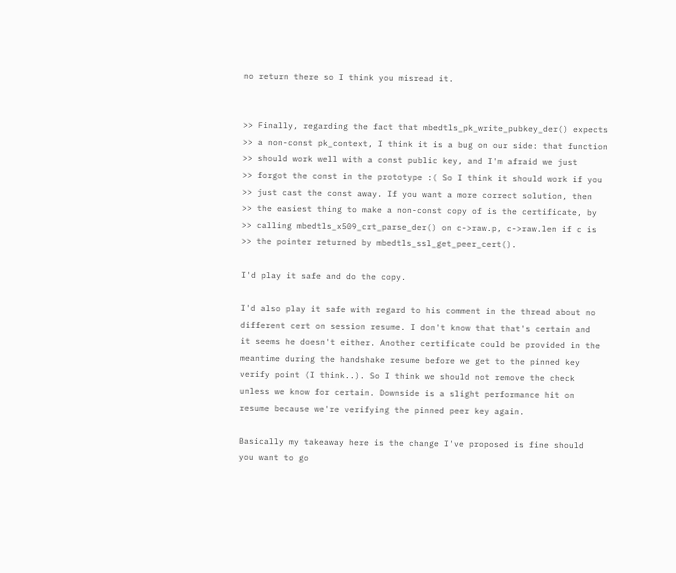no return there so I think you misread it.


>> Finally, regarding the fact that mbedtls_pk_write_pubkey_der() expects
>> a non-const pk_context, I think it is a bug on our side: that function
>> should work well with a const public key, and I'm afraid we just
>> forgot the const in the prototype :( So I think it should work if you
>> just cast the const away. If you want a more correct solution, then
>> the easiest thing to make a non-const copy of is the certificate, by
>> calling mbedtls_x509_crt_parse_der() on c->raw.p, c->raw.len if c is
>> the pointer returned by mbedtls_ssl_get_peer_cert().

I'd play it safe and do the copy.

I'd also play it safe with regard to his comment in the thread about no
different cert on session resume. I don't know that that's certain and
it seems he doesn't either. Another certificate could be provided in the
meantime during the handshake resume before we get to the pinned key
verify point (I think..). So I think we should not remove the check
unless we know for certain. Downside is a slight performance hit on
resume because we're verifying the pinned peer key again.

Basically my takeaway here is the change I've proposed is fine should
you want to go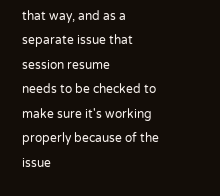that way, and as a separate issue that session resume
needs to be checked to make sure it's working properly because of the
issue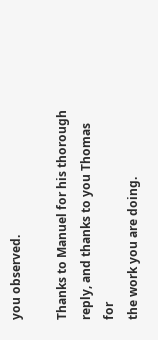you observed.

Thanks to Manuel for his thorough reply, and thanks to you Thomas for
the work you are doing.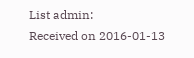List admin:
Received on 2016-01-13